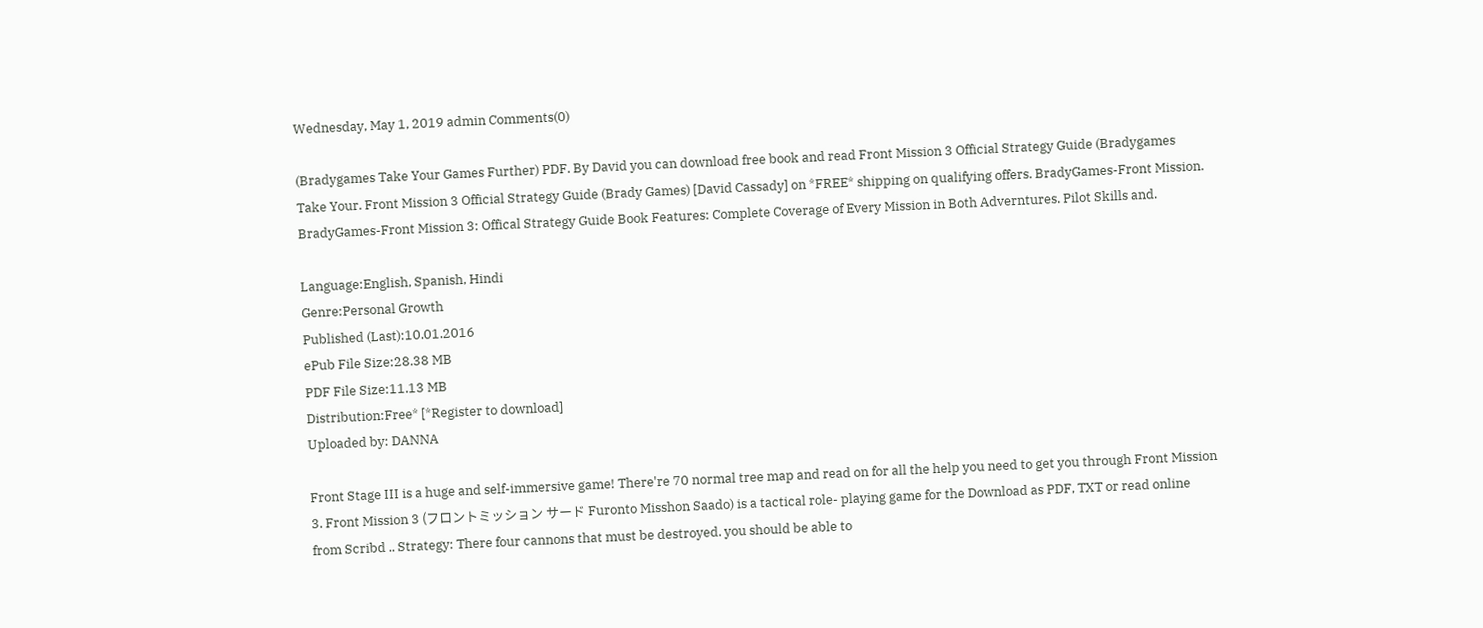Wednesday, May 1, 2019 admin Comments(0)

(Bradygames Take Your Games Further) PDF. By David you can download free book and read Front Mission 3 Official Strategy Guide (Bradygames Take Your. Front Mission 3 Official Strategy Guide (Brady Games) [David Cassady] on *FREE* shipping on qualifying offers. BradyGames-Front Mission. BradyGames-Front Mission 3: Offical Strategy Guide Book Features: Complete Coverage of Every Mission in Both Adverntures. Pilot Skills and.

Language:English, Spanish, Hindi
Genre:Personal Growth
Published (Last):10.01.2016
ePub File Size:28.38 MB
PDF File Size:11.13 MB
Distribution:Free* [*Register to download]
Uploaded by: DANNA

Front Stage III is a huge and self-immersive game! There're 70 normal tree map and read on for all the help you need to get you through Front Mission 3. Front Mission 3 (フロントミッション サード Furonto Misshon Saado) is a tactical role- playing game for the Download as PDF, TXT or read online from Scribd .. Strategy: There four cannons that must be destroyed. you should be able to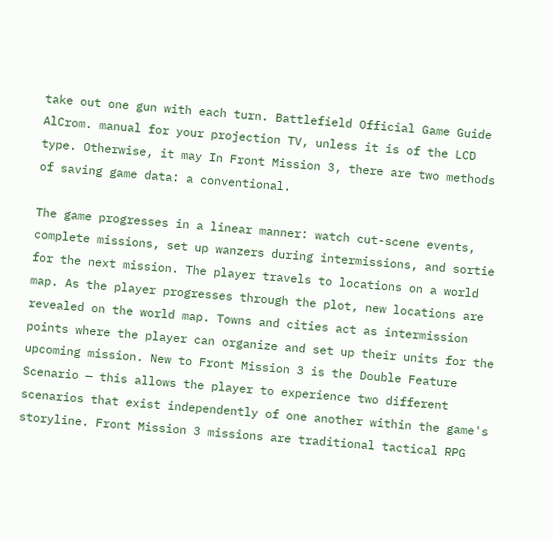take out one gun with each turn. Battlefield Official Game Guide AlCrom. manual for your projection TV, unless it is of the LCD type. Otherwise, it may In Front Mission 3, there are two methods of saving game data: a conventional.

The game progresses in a linear manner: watch cut-scene events, complete missions, set up wanzers during intermissions, and sortie for the next mission. The player travels to locations on a world map. As the player progresses through the plot, new locations are revealed on the world map. Towns and cities act as intermission points where the player can organize and set up their units for the upcoming mission. New to Front Mission 3 is the Double Feature Scenario — this allows the player to experience two different scenarios that exist independently of one another within the game's storyline. Front Mission 3 missions are traditional tactical RPG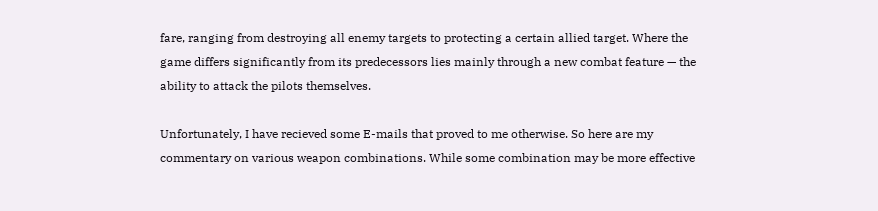fare, ranging from destroying all enemy targets to protecting a certain allied target. Where the game differs significantly from its predecessors lies mainly through a new combat feature — the ability to attack the pilots themselves.

Unfortunately, I have recieved some E-mails that proved to me otherwise. So here are my commentary on various weapon combinations. While some combination may be more effective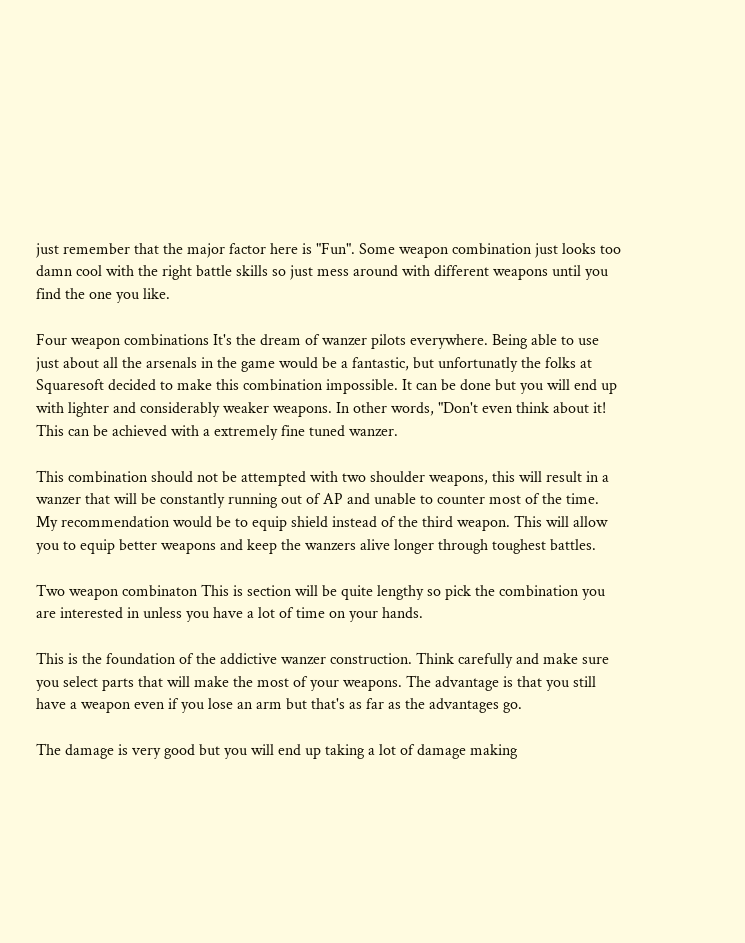just remember that the major factor here is "Fun". Some weapon combination just looks too damn cool with the right battle skills so just mess around with different weapons until you find the one you like.

Four weapon combinations It's the dream of wanzer pilots everywhere. Being able to use just about all the arsenals in the game would be a fantastic, but unfortunatly the folks at Squaresoft decided to make this combination impossible. It can be done but you will end up with lighter and considerably weaker weapons. In other words, "Don't even think about it! This can be achieved with a extremely fine tuned wanzer.

This combination should not be attempted with two shoulder weapons, this will result in a wanzer that will be constantly running out of AP and unable to counter most of the time. My recommendation would be to equip shield instead of the third weapon. This will allow you to equip better weapons and keep the wanzers alive longer through toughest battles.

Two weapon combinaton This is section will be quite lengthy so pick the combination you are interested in unless you have a lot of time on your hands.

This is the foundation of the addictive wanzer construction. Think carefully and make sure you select parts that will make the most of your weapons. The advantage is that you still have a weapon even if you lose an arm but that's as far as the advantages go.

The damage is very good but you will end up taking a lot of damage making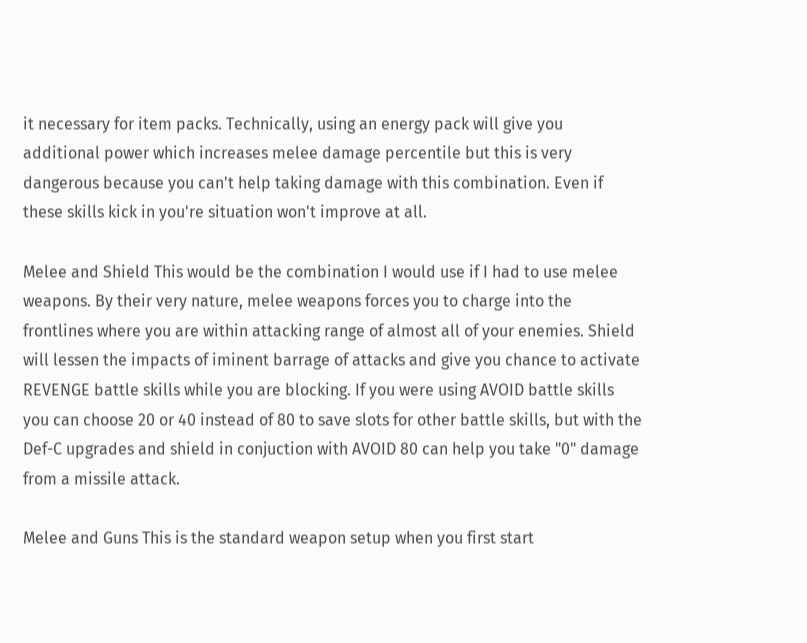it necessary for item packs. Technically, using an energy pack will give you additional power which increases melee damage percentile but this is very dangerous because you can't help taking damage with this combination. Even if these skills kick in you're situation won't improve at all.

Melee and Shield This would be the combination I would use if I had to use melee weapons. By their very nature, melee weapons forces you to charge into the frontlines where you are within attacking range of almost all of your enemies. Shield will lessen the impacts of iminent barrage of attacks and give you chance to activate REVENGE battle skills while you are blocking. If you were using AVOID battle skills you can choose 20 or 40 instead of 80 to save slots for other battle skills, but with the Def-C upgrades and shield in conjuction with AVOID 80 can help you take "0" damage from a missile attack.

Melee and Guns This is the standard weapon setup when you first start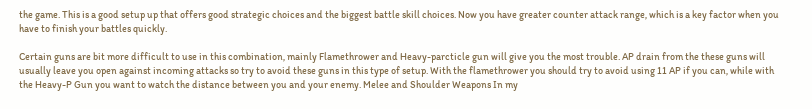the game. This is a good setup up that offers good strategic choices and the biggest battle skill choices. Now you have greater counter attack range, which is a key factor when you have to finish your battles quickly.

Certain guns are bit more difficult to use in this combination, mainly Flamethrower and Heavy-parcticle gun will give you the most trouble. AP drain from the these guns will usually leave you open against incoming attacks so try to avoid these guns in this type of setup. With the flamethrower you should try to avoid using 11 AP if you can, while with the Heavy-P Gun you want to watch the distance between you and your enemy. Melee and Shoulder Weapons In my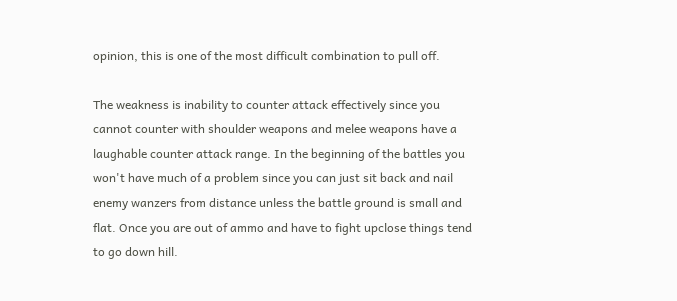opinion, this is one of the most difficult combination to pull off.

The weakness is inability to counter attack effectively since you cannot counter with shoulder weapons and melee weapons have a laughable counter attack range. In the beginning of the battles you won't have much of a problem since you can just sit back and nail enemy wanzers from distance unless the battle ground is small and flat. Once you are out of ammo and have to fight upclose things tend to go down hill.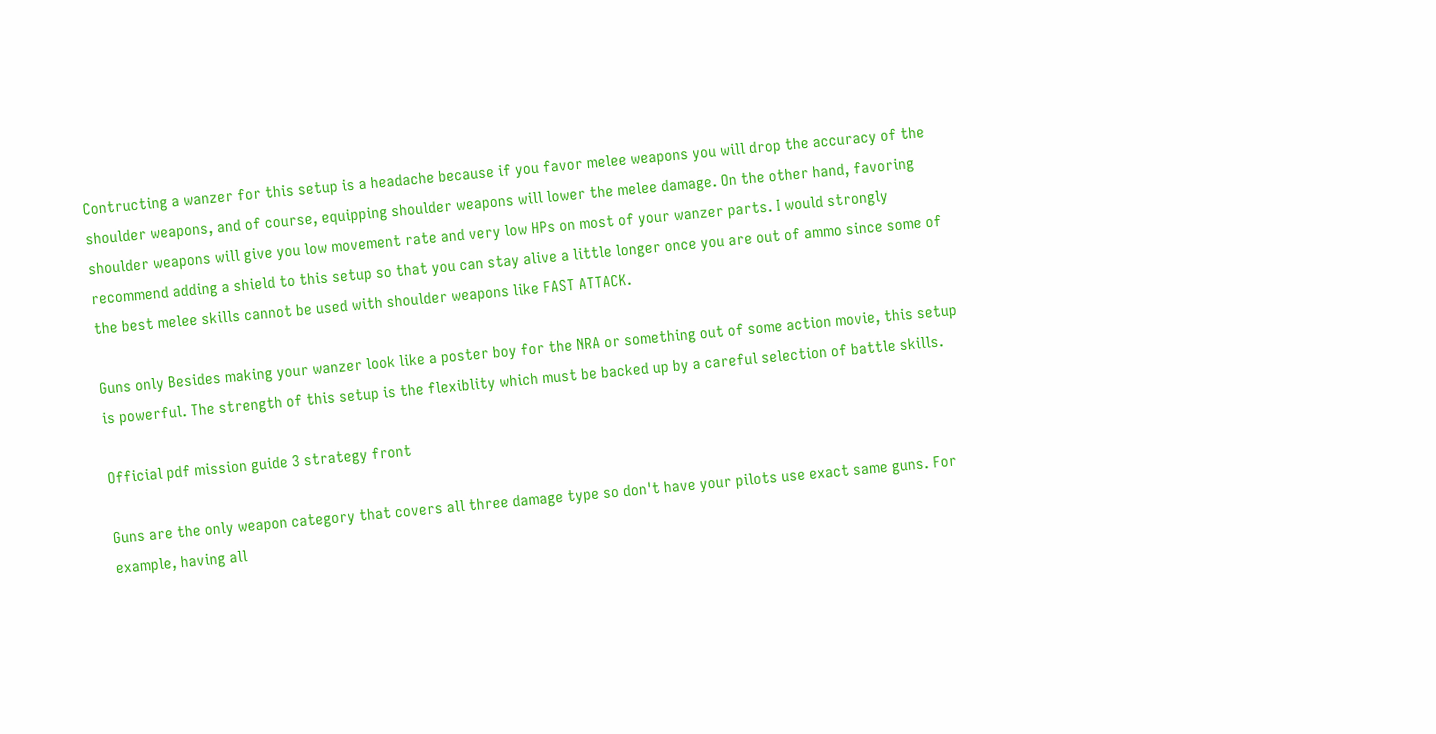Contructing a wanzer for this setup is a headache because if you favor melee weapons you will drop the accuracy of the shoulder weapons, and of course, equipping shoulder weapons will lower the melee damage. On the other hand, favoring shoulder weapons will give you low movement rate and very low HPs on most of your wanzer parts. I would strongly recommend adding a shield to this setup so that you can stay alive a little longer once you are out of ammo since some of the best melee skills cannot be used with shoulder weapons like FAST ATTACK.

Guns only Besides making your wanzer look like a poster boy for the NRA or something out of some action movie, this setup is powerful. The strength of this setup is the flexiblity which must be backed up by a careful selection of battle skills.

Official pdf mission guide 3 strategy front

Guns are the only weapon category that covers all three damage type so don't have your pilots use exact same guns. For example, having all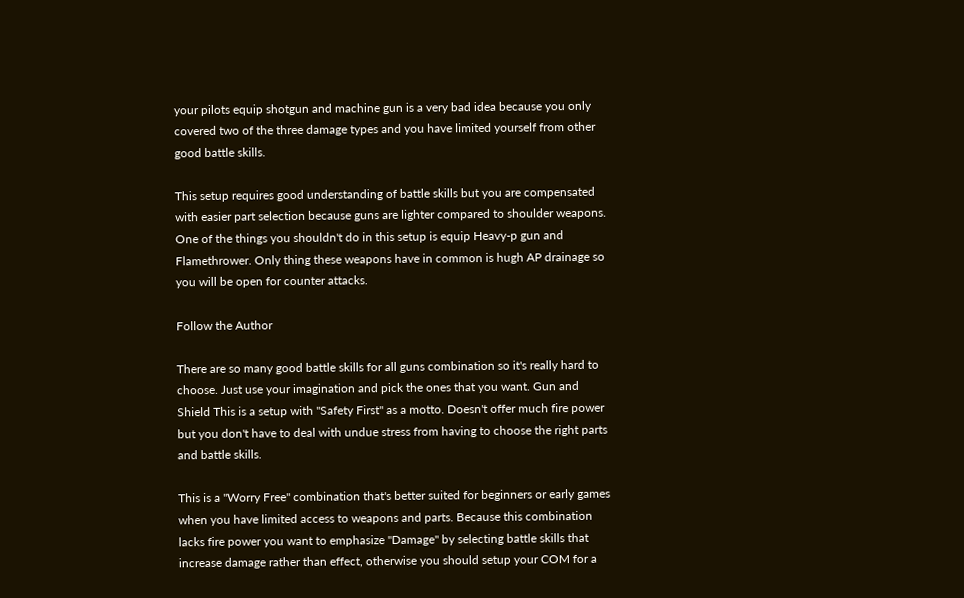your pilots equip shotgun and machine gun is a very bad idea because you only covered two of the three damage types and you have limited yourself from other good battle skills.

This setup requires good understanding of battle skills but you are compensated with easier part selection because guns are lighter compared to shoulder weapons. One of the things you shouldn't do in this setup is equip Heavy-p gun and Flamethrower. Only thing these weapons have in common is hugh AP drainage so you will be open for counter attacks.

Follow the Author

There are so many good battle skills for all guns combination so it's really hard to choose. Just use your imagination and pick the ones that you want. Gun and Shield This is a setup with "Safety First" as a motto. Doesn't offer much fire power but you don't have to deal with undue stress from having to choose the right parts and battle skills.

This is a "Worry Free" combination that's better suited for beginners or early games when you have limited access to weapons and parts. Because this combination lacks fire power you want to emphasize "Damage" by selecting battle skills that increase damage rather than effect, otherwise you should setup your COM for a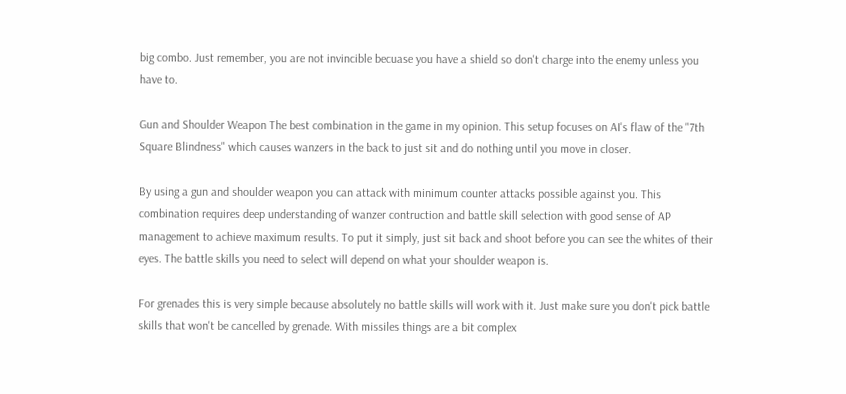big combo. Just remember, you are not invincible becuase you have a shield so don't charge into the enemy unless you have to.

Gun and Shoulder Weapon The best combination in the game in my opinion. This setup focuses on AI's flaw of the "7th Square Blindness" which causes wanzers in the back to just sit and do nothing until you move in closer.

By using a gun and shoulder weapon you can attack with minimum counter attacks possible against you. This combination requires deep understanding of wanzer contruction and battle skill selection with good sense of AP management to achieve maximum results. To put it simply, just sit back and shoot before you can see the whites of their eyes. The battle skills you need to select will depend on what your shoulder weapon is.

For grenades this is very simple because absolutely no battle skills will work with it. Just make sure you don't pick battle skills that won't be cancelled by grenade. With missiles things are a bit complex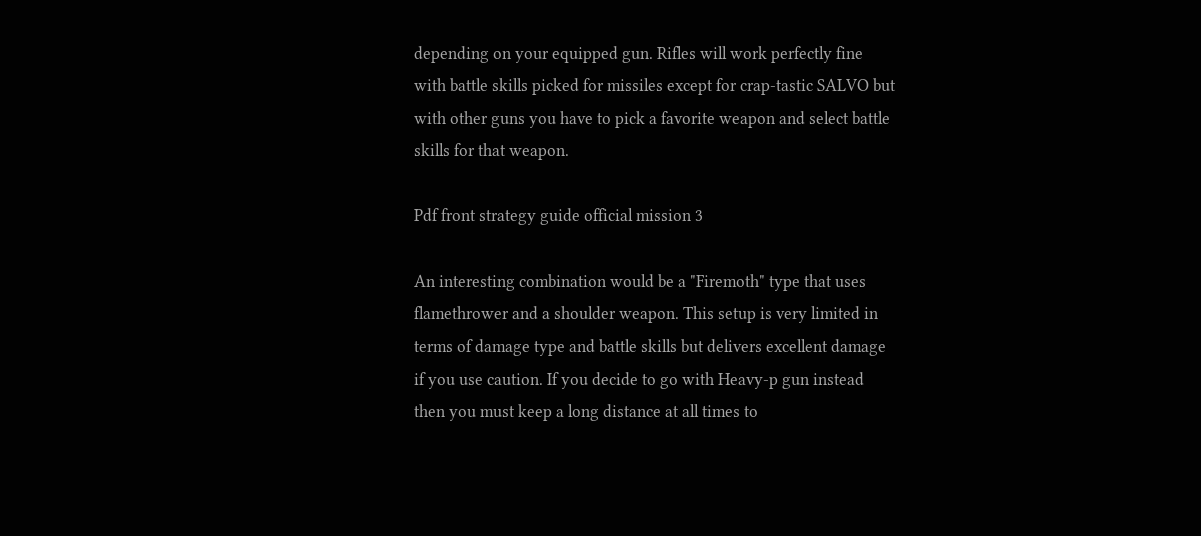depending on your equipped gun. Rifles will work perfectly fine with battle skills picked for missiles except for crap-tastic SALVO but with other guns you have to pick a favorite weapon and select battle skills for that weapon.

Pdf front strategy guide official mission 3

An interesting combination would be a "Firemoth" type that uses flamethrower and a shoulder weapon. This setup is very limited in terms of damage type and battle skills but delivers excellent damage if you use caution. If you decide to go with Heavy-p gun instead then you must keep a long distance at all times to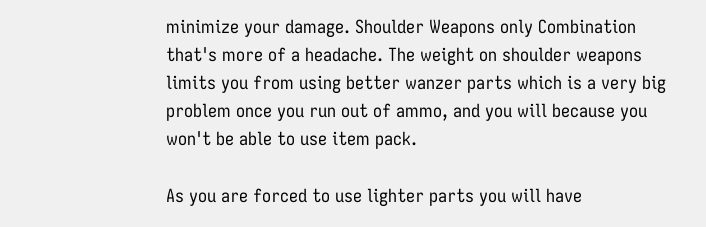minimize your damage. Shoulder Weapons only Combination that's more of a headache. The weight on shoulder weapons limits you from using better wanzer parts which is a very big problem once you run out of ammo, and you will because you won't be able to use item pack.

As you are forced to use lighter parts you will have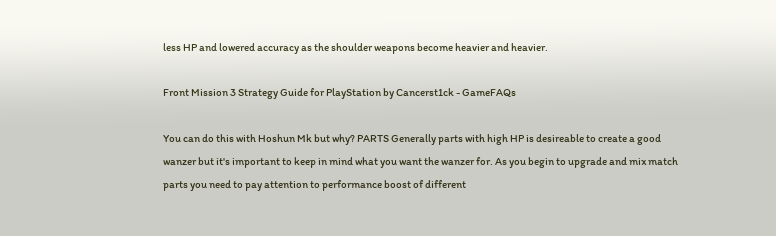less HP and lowered accuracy as the shoulder weapons become heavier and heavier.

Front Mission 3 Strategy Guide for PlayStation by Cancerst1ck - GameFAQs

You can do this with Hoshun Mk but why? PARTS Generally parts with high HP is desireable to create a good wanzer but it's important to keep in mind what you want the wanzer for. As you begin to upgrade and mix match parts you need to pay attention to performance boost of different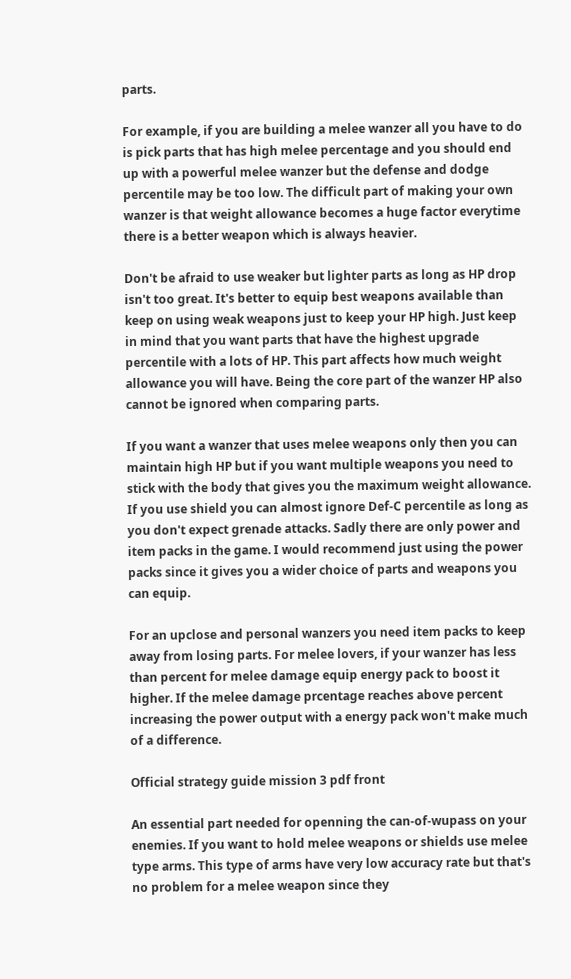parts.

For example, if you are building a melee wanzer all you have to do is pick parts that has high melee percentage and you should end up with a powerful melee wanzer but the defense and dodge percentile may be too low. The difficult part of making your own wanzer is that weight allowance becomes a huge factor everytime there is a better weapon which is always heavier.

Don't be afraid to use weaker but lighter parts as long as HP drop isn't too great. It's better to equip best weapons available than keep on using weak weapons just to keep your HP high. Just keep in mind that you want parts that have the highest upgrade percentile with a lots of HP. This part affects how much weight allowance you will have. Being the core part of the wanzer HP also cannot be ignored when comparing parts.

If you want a wanzer that uses melee weapons only then you can maintain high HP but if you want multiple weapons you need to stick with the body that gives you the maximum weight allowance. If you use shield you can almost ignore Def-C percentile as long as you don't expect grenade attacks. Sadly there are only power and item packs in the game. I would recommend just using the power packs since it gives you a wider choice of parts and weapons you can equip.

For an upclose and personal wanzers you need item packs to keep away from losing parts. For melee lovers, if your wanzer has less than percent for melee damage equip energy pack to boost it higher. If the melee damage prcentage reaches above percent increasing the power output with a energy pack won't make much of a difference.

Official strategy guide mission 3 pdf front

An essential part needed for openning the can-of-wupass on your enemies. If you want to hold melee weapons or shields use melee type arms. This type of arms have very low accuracy rate but that's no problem for a melee weapon since they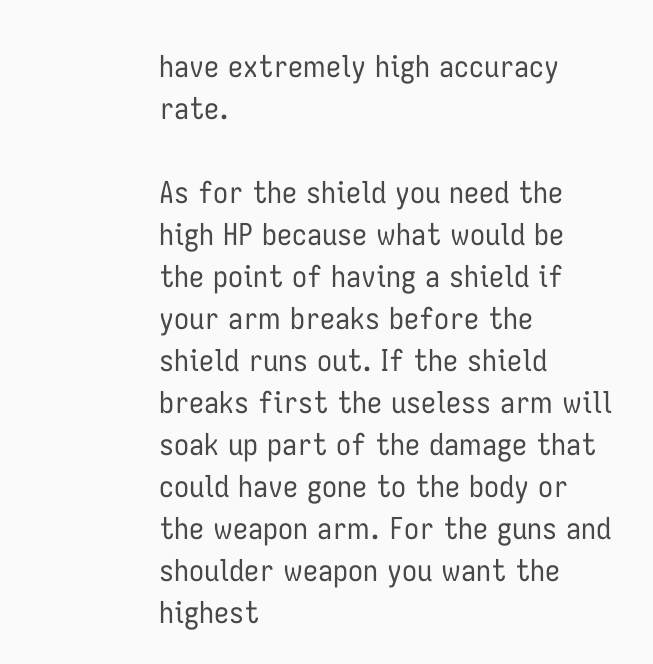have extremely high accuracy rate.

As for the shield you need the high HP because what would be the point of having a shield if your arm breaks before the shield runs out. If the shield breaks first the useless arm will soak up part of the damage that could have gone to the body or the weapon arm. For the guns and shoulder weapon you want the highest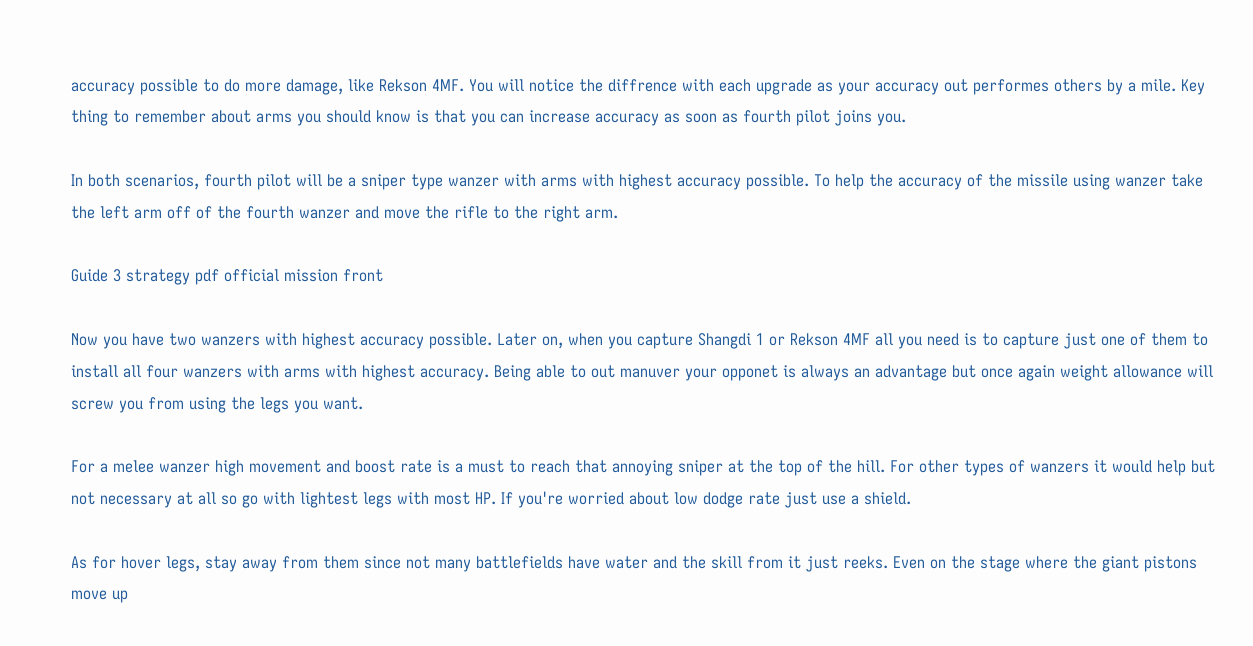accuracy possible to do more damage, like Rekson 4MF. You will notice the diffrence with each upgrade as your accuracy out performes others by a mile. Key thing to remember about arms you should know is that you can increase accuracy as soon as fourth pilot joins you.

In both scenarios, fourth pilot will be a sniper type wanzer with arms with highest accuracy possible. To help the accuracy of the missile using wanzer take the left arm off of the fourth wanzer and move the rifle to the right arm.

Guide 3 strategy pdf official mission front

Now you have two wanzers with highest accuracy possible. Later on, when you capture Shangdi 1 or Rekson 4MF all you need is to capture just one of them to install all four wanzers with arms with highest accuracy. Being able to out manuver your opponet is always an advantage but once again weight allowance will screw you from using the legs you want.

For a melee wanzer high movement and boost rate is a must to reach that annoying sniper at the top of the hill. For other types of wanzers it would help but not necessary at all so go with lightest legs with most HP. If you're worried about low dodge rate just use a shield.

As for hover legs, stay away from them since not many battlefields have water and the skill from it just reeks. Even on the stage where the giant pistons move up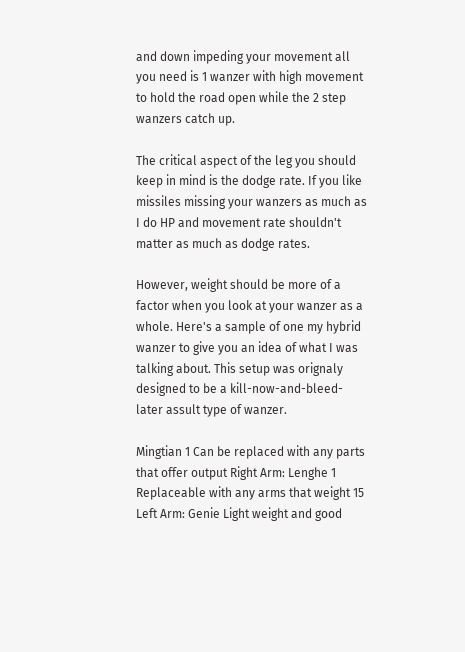and down impeding your movement all you need is 1 wanzer with high movement to hold the road open while the 2 step wanzers catch up.

The critical aspect of the leg you should keep in mind is the dodge rate. If you like missiles missing your wanzers as much as I do HP and movement rate shouldn't matter as much as dodge rates.

However, weight should be more of a factor when you look at your wanzer as a whole. Here's a sample of one my hybrid wanzer to give you an idea of what I was talking about. This setup was orignaly designed to be a kill-now-and-bleed- later assult type of wanzer.

Mingtian 1 Can be replaced with any parts that offer output Right Arm: Lenghe 1 Replaceable with any arms that weight 15 Left Arm: Genie Light weight and good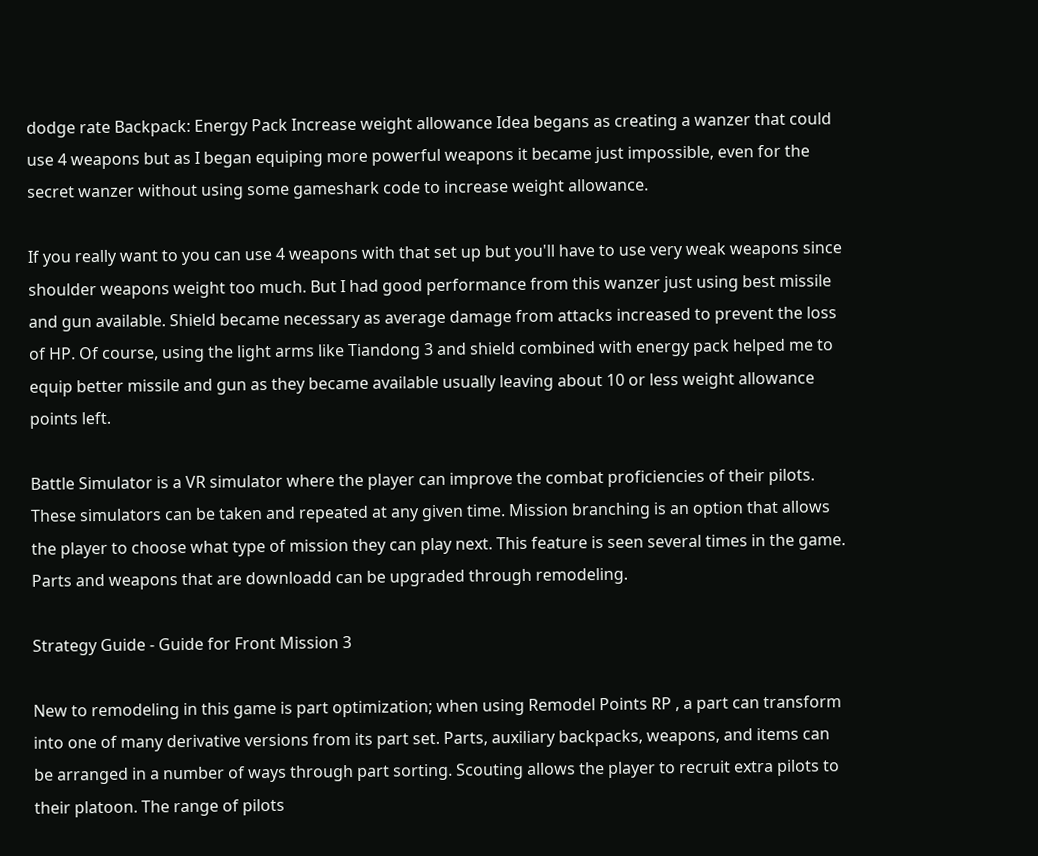dodge rate Backpack: Energy Pack Increase weight allowance Idea begans as creating a wanzer that could use 4 weapons but as I began equiping more powerful weapons it became just impossible, even for the secret wanzer without using some gameshark code to increase weight allowance.

If you really want to you can use 4 weapons with that set up but you'll have to use very weak weapons since shoulder weapons weight too much. But I had good performance from this wanzer just using best missile and gun available. Shield became necessary as average damage from attacks increased to prevent the loss of HP. Of course, using the light arms like Tiandong 3 and shield combined with energy pack helped me to equip better missile and gun as they became available usually leaving about 10 or less weight allowance points left.

Battle Simulator is a VR simulator where the player can improve the combat proficiencies of their pilots. These simulators can be taken and repeated at any given time. Mission branching is an option that allows the player to choose what type of mission they can play next. This feature is seen several times in the game. Parts and weapons that are downloadd can be upgraded through remodeling.

Strategy Guide - Guide for Front Mission 3

New to remodeling in this game is part optimization; when using Remodel Points RP , a part can transform into one of many derivative versions from its part set. Parts, auxiliary backpacks, weapons, and items can be arranged in a number of ways through part sorting. Scouting allows the player to recruit extra pilots to their platoon. The range of pilots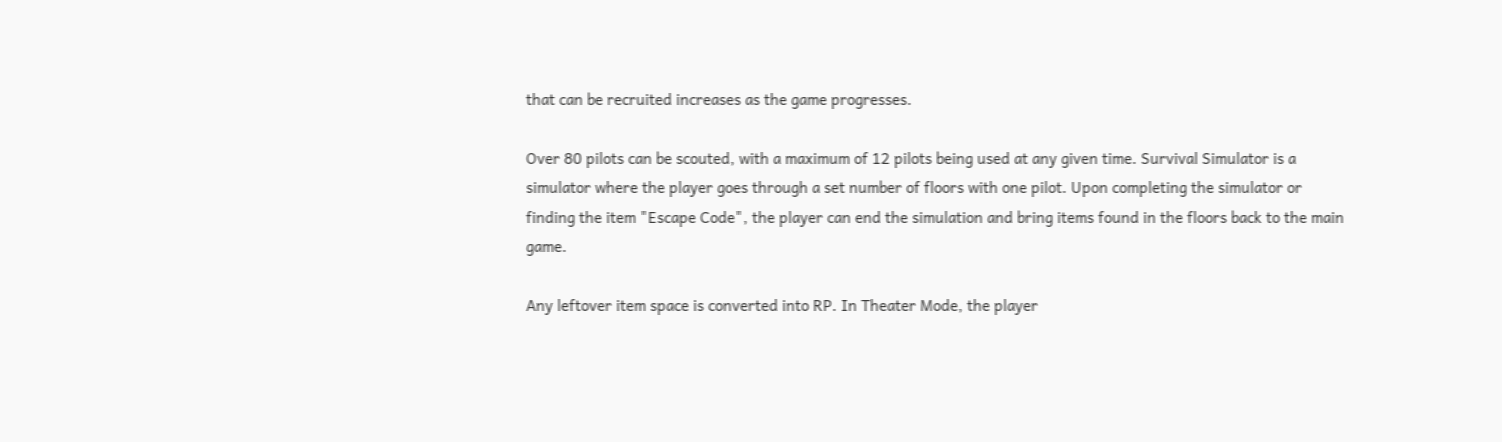that can be recruited increases as the game progresses.

Over 80 pilots can be scouted, with a maximum of 12 pilots being used at any given time. Survival Simulator is a simulator where the player goes through a set number of floors with one pilot. Upon completing the simulator or finding the item "Escape Code", the player can end the simulation and bring items found in the floors back to the main game.

Any leftover item space is converted into RP. In Theater Mode, the player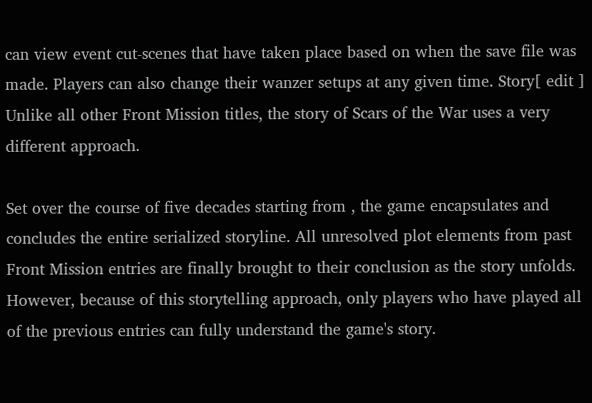can view event cut-scenes that have taken place based on when the save file was made. Players can also change their wanzer setups at any given time. Story[ edit ] Unlike all other Front Mission titles, the story of Scars of the War uses a very different approach.

Set over the course of five decades starting from , the game encapsulates and concludes the entire serialized storyline. All unresolved plot elements from past Front Mission entries are finally brought to their conclusion as the story unfolds. However, because of this storytelling approach, only players who have played all of the previous entries can fully understand the game's story.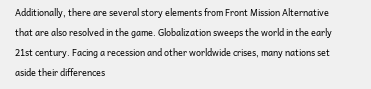Additionally, there are several story elements from Front Mission Alternative that are also resolved in the game. Globalization sweeps the world in the early 21st century. Facing a recession and other worldwide crises, many nations set aside their differences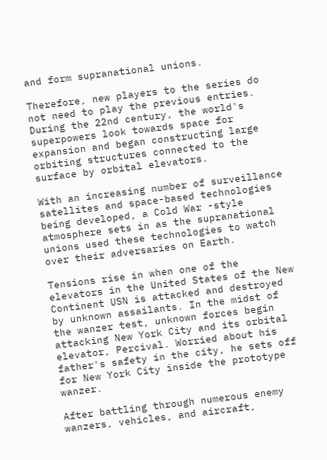and form supranational unions.

Therefore, new players to the series do not need to play the previous entries. During the 22nd century, the world's superpowers look towards space for expansion and began constructing large orbiting structures connected to the surface by orbital elevators.

With an increasing number of surveillance satellites and space-based technologies being developed, a Cold War -style atmosphere sets in as the supranational unions used these technologies to watch over their adversaries on Earth.

Tensions rise in when one of the elevators in the United States of the New Continent USN is attacked and destroyed by unknown assailants. In the midst of the wanzer test, unknown forces begin attacking New York City and its orbital elevator, Percival. Worried about his father's safety in the city, he sets off for New York City inside the prototype wanzer.

After battling through numerous enemy wanzers, vehicles, and aircraft,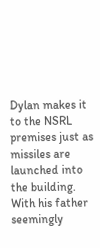Dylan makes it to the NSRL premises just as missiles are launched into the building. With his father seemingly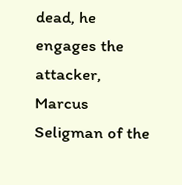dead, he engages the attacker, Marcus Seligman of the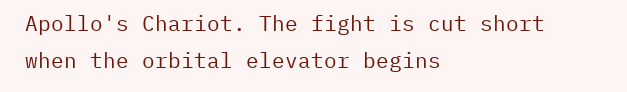Apollo's Chariot. The fight is cut short when the orbital elevator begins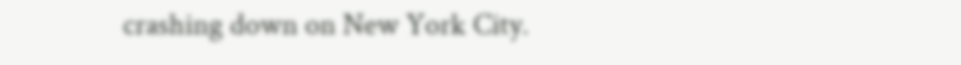crashing down on New York City.